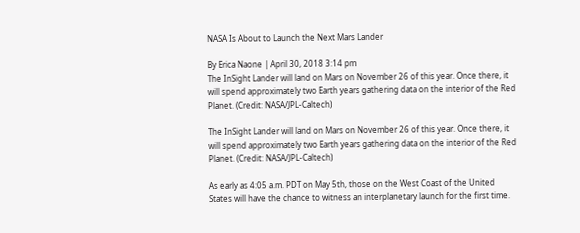NASA Is About to Launch the Next Mars Lander

By Erica Naone | April 30, 2018 3:14 pm
The InSight Lander will land on Mars on November 26 of this year. Once there, it will spend approximately two Earth years gathering data on the interior of the Red Planet. (Credit: NASA/JPL-Caltech)

The InSight Lander will land on Mars on November 26 of this year. Once there, it will spend approximately two Earth years gathering data on the interior of the Red Planet. (Credit: NASA/JPL-Caltech)

As early as 4:05 a.m. PDT on May 5th, those on the West Coast of the United States will have the chance to witness an interplanetary launch for the first time.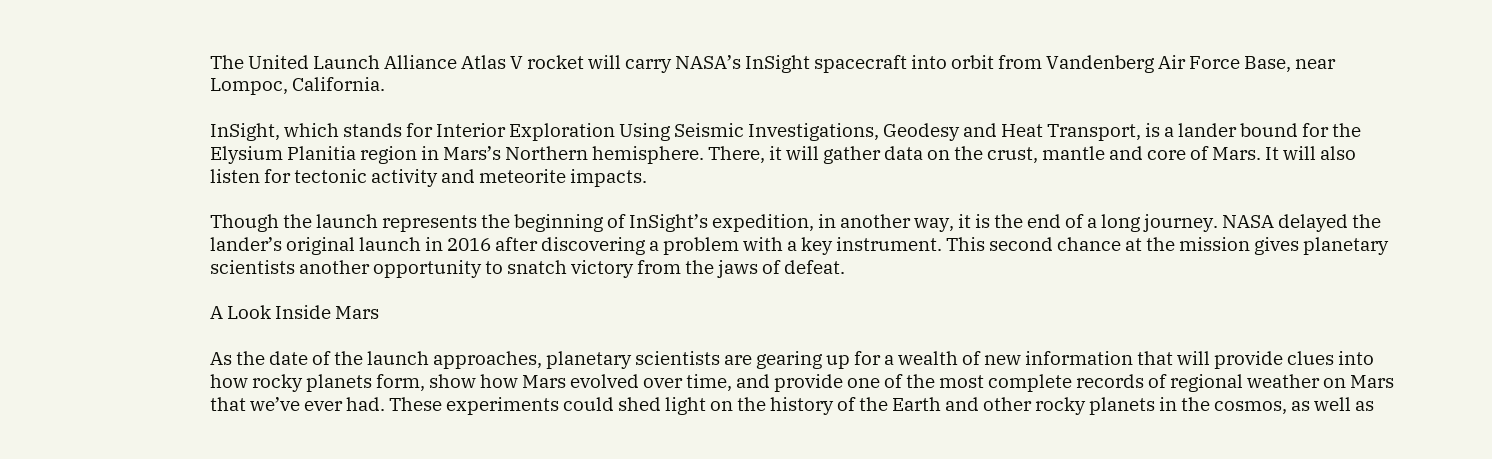The United Launch Alliance Atlas V rocket will carry NASA’s InSight spacecraft into orbit from Vandenberg Air Force Base, near Lompoc, California.

InSight, which stands for Interior Exploration Using Seismic Investigations, Geodesy and Heat Transport, is a lander bound for the Elysium Planitia region in Mars’s Northern hemisphere. There, it will gather data on the crust, mantle and core of Mars. It will also listen for tectonic activity and meteorite impacts.

Though the launch represents the beginning of InSight’s expedition, in another way, it is the end of a long journey. NASA delayed the lander’s original launch in 2016 after discovering a problem with a key instrument. This second chance at the mission gives planetary scientists another opportunity to snatch victory from the jaws of defeat.

A Look Inside Mars

As the date of the launch approaches, planetary scientists are gearing up for a wealth of new information that will provide clues into how rocky planets form, show how Mars evolved over time, and provide one of the most complete records of regional weather on Mars that we’ve ever had. These experiments could shed light on the history of the Earth and other rocky planets in the cosmos, as well as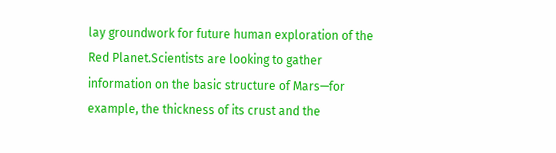lay groundwork for future human exploration of the Red Planet.Scientists are looking to gather information on the basic structure of Mars—for example, the thickness of its crust and the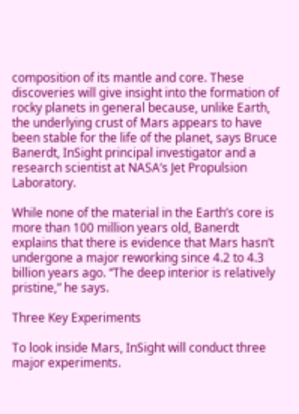composition of its mantle and core. These discoveries will give insight into the formation of rocky planets in general because, unlike Earth, the underlying crust of Mars appears to have been stable for the life of the planet, says Bruce Banerdt, InSight principal investigator and a research scientist at NASA’s Jet Propulsion Laboratory.

While none of the material in the Earth’s core is more than 100 million years old, Banerdt explains that there is evidence that Mars hasn’t undergone a major reworking since 4.2 to 4.3 billion years ago. “The deep interior is relatively pristine,” he says.

Three Key Experiments

To look inside Mars, InSight will conduct three major experiments.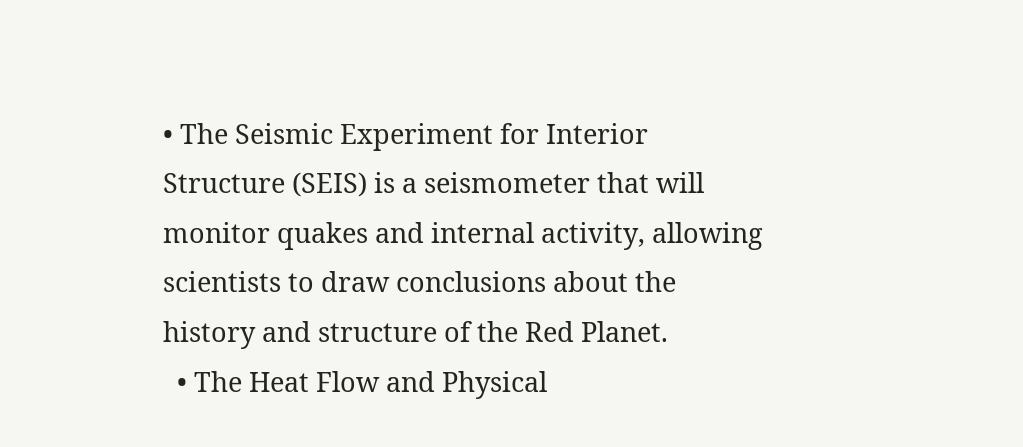• The Seismic Experiment for Interior Structure (SEIS) is a seismometer that will monitor quakes and internal activity, allowing scientists to draw conclusions about the history and structure of the Red Planet.
  • The Heat Flow and Physical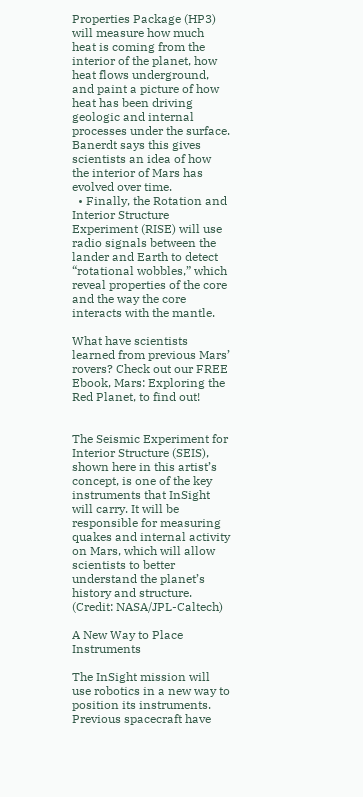Properties Package (HP3) will measure how much heat is coming from the interior of the planet, how heat flows underground, and paint a picture of how heat has been driving geologic and internal processes under the surface. Banerdt says this gives scientists an idea of how the interior of Mars has evolved over time.
  • Finally, the Rotation and Interior Structure Experiment (RISE) will use radio signals between the lander and Earth to detect “rotational wobbles,” which reveal properties of the core and the way the core interacts with the mantle.

What have scientists learned from previous Mars’ rovers? Check out our FREE Ebook, Mars: Exploring the Red Planet, to find out!


The Seismic Experiment for Interior Structure (SEIS), shown here in this artist’s concept, is one of the key instruments that InSight will carry. It will be responsible for measuring quakes and internal activity on Mars, which will allow scientists to better understand the planet’s history and structure. (Credit: NASA/JPL-Caltech)

A New Way to Place Instruments

The InSight mission will use robotics in a new way to position its instruments. Previous spacecraft have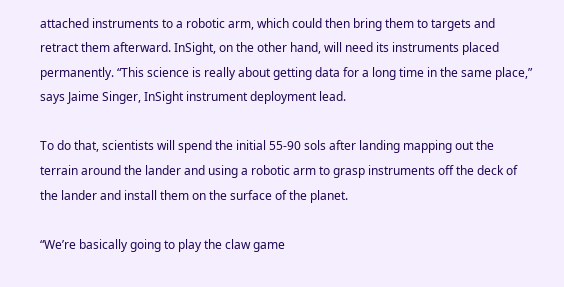attached instruments to a robotic arm, which could then bring them to targets and retract them afterward. InSight, on the other hand, will need its instruments placed permanently. “This science is really about getting data for a long time in the same place,” says Jaime Singer, InSight instrument deployment lead.

To do that, scientists will spend the initial 55-90 sols after landing mapping out the terrain around the lander and using a robotic arm to grasp instruments off the deck of the lander and install them on the surface of the planet.

“We’re basically going to play the claw game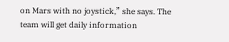on Mars with no joystick,” she says. The team will get daily information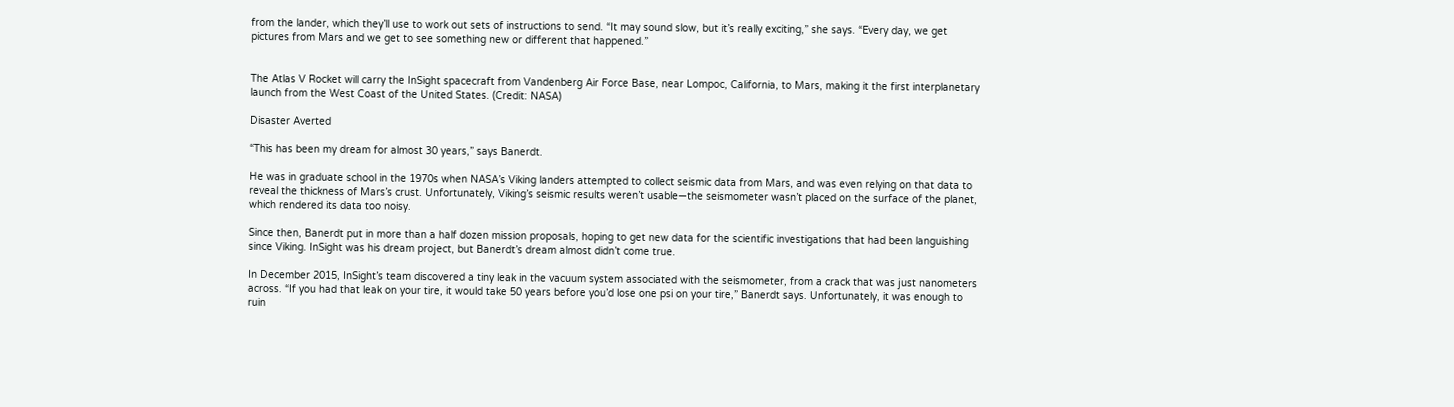from the lander, which they’ll use to work out sets of instructions to send. “It may sound slow, but it’s really exciting,” she says. “Every day, we get pictures from Mars and we get to see something new or different that happened.”


The Atlas V Rocket will carry the InSight spacecraft from Vandenberg Air Force Base, near Lompoc, California, to Mars, making it the first interplanetary launch from the West Coast of the United States. (Credit: NASA)

Disaster Averted

“This has been my dream for almost 30 years,” says Banerdt.

He was in graduate school in the 1970s when NASA’s Viking landers attempted to collect seismic data from Mars, and was even relying on that data to reveal the thickness of Mars’s crust. Unfortunately, Viking’s seismic results weren’t usable—the seismometer wasn’t placed on the surface of the planet, which rendered its data too noisy.

Since then, Banerdt put in more than a half dozen mission proposals, hoping to get new data for the scientific investigations that had been languishing since Viking. InSight was his dream project, but Banerdt’s dream almost didn’t come true.

In December 2015, InSight’s team discovered a tiny leak in the vacuum system associated with the seismometer, from a crack that was just nanometers across. “If you had that leak on your tire, it would take 50 years before you’d lose one psi on your tire,” Banerdt says. Unfortunately, it was enough to ruin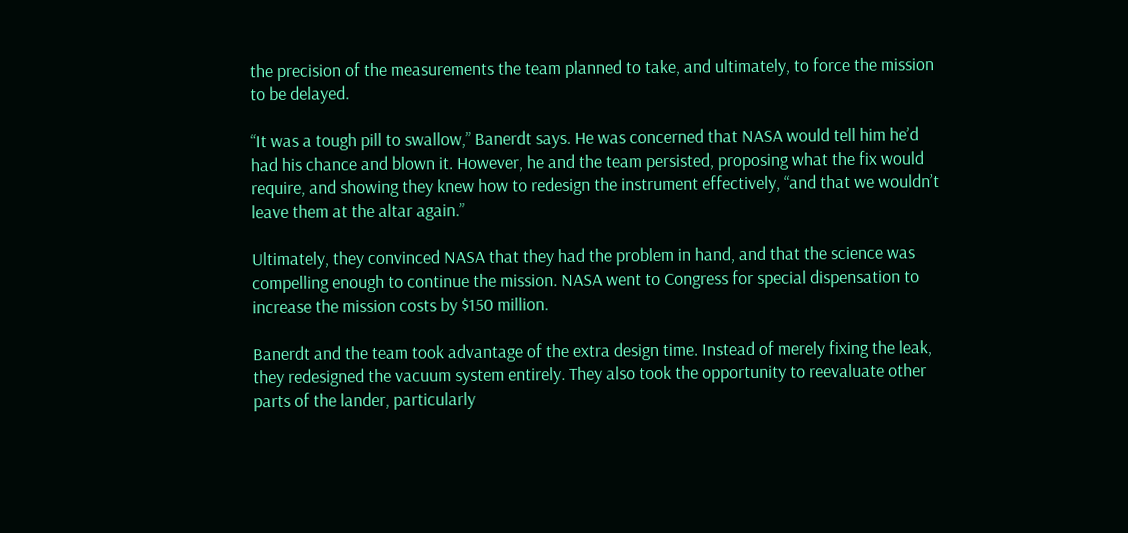the precision of the measurements the team planned to take, and ultimately, to force the mission to be delayed.

“It was a tough pill to swallow,” Banerdt says. He was concerned that NASA would tell him he’d had his chance and blown it. However, he and the team persisted, proposing what the fix would require, and showing they knew how to redesign the instrument effectively, “and that we wouldn’t leave them at the altar again.”

Ultimately, they convinced NASA that they had the problem in hand, and that the science was compelling enough to continue the mission. NASA went to Congress for special dispensation to increase the mission costs by $150 million.

Banerdt and the team took advantage of the extra design time. Instead of merely fixing the leak, they redesigned the vacuum system entirely. They also took the opportunity to reevaluate other parts of the lander, particularly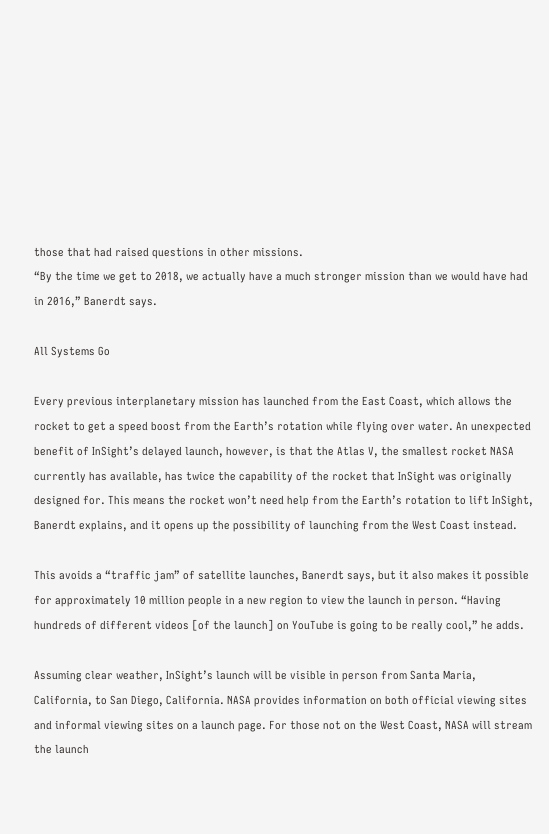those that had raised questions in other missions.
“By the time we get to 2018, we actually have a much stronger mission than we would have had in 2016,” Banerdt says.

All Systems Go

Every previous interplanetary mission has launched from the East Coast, which allows the rocket to get a speed boost from the Earth’s rotation while flying over water. An unexpected benefit of InSight’s delayed launch, however, is that the Atlas V, the smallest rocket NASA currently has available, has twice the capability of the rocket that InSight was originally designed for. This means the rocket won’t need help from the Earth’s rotation to lift InSight, Banerdt explains, and it opens up the possibility of launching from the West Coast instead.

This avoids a “traffic jam” of satellite launches, Banerdt says, but it also makes it possible for approximately 10 million people in a new region to view the launch in person. “Having hundreds of different videos [of the launch] on YouTube is going to be really cool,” he adds.

Assuming clear weather, InSight’s launch will be visible in person from Santa Maria, California, to San Diego, California. NASA provides information on both official viewing sites and informal viewing sites on a launch page. For those not on the West Coast, NASA will stream the launch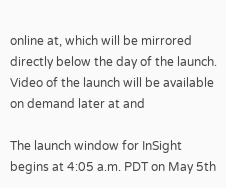online at, which will be mirrored directly below the day of the launch. Video of the launch will be available on demand later at and

The launch window for InSight begins at 4:05 a.m. PDT on May 5th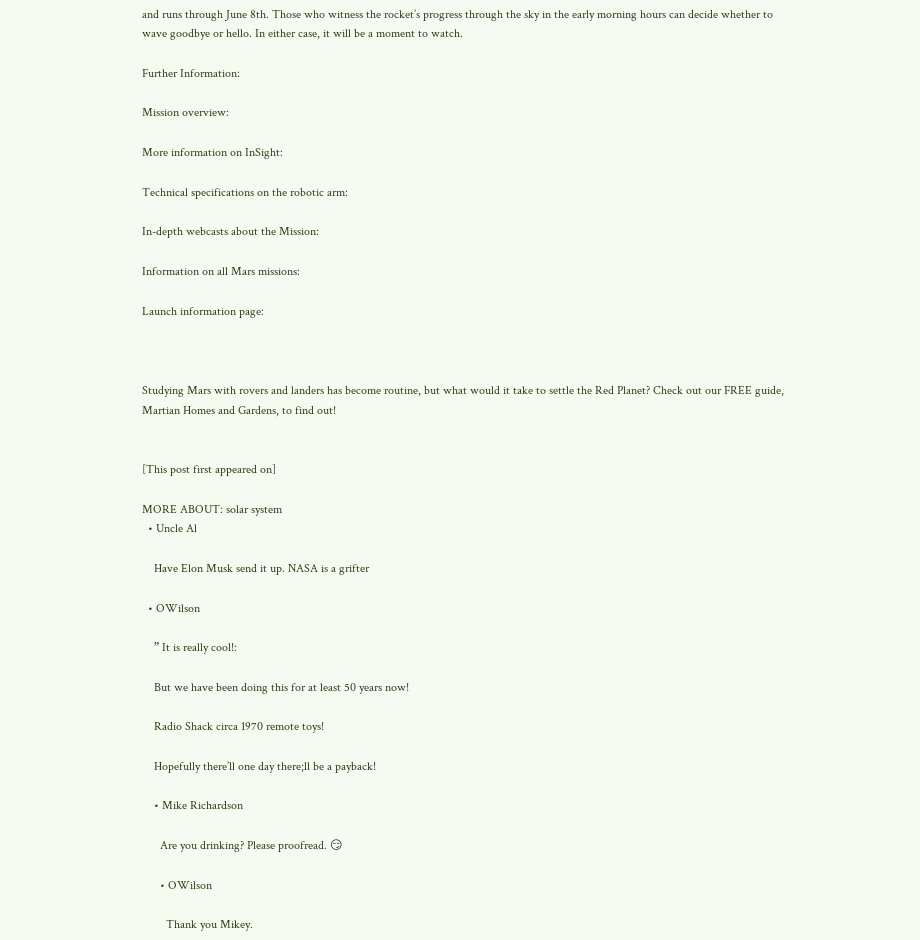and runs through June 8th. Those who witness the rocket’s progress through the sky in the early morning hours can decide whether to wave goodbye or hello. In either case, it will be a moment to watch.

Further Information:

Mission overview:

More information on InSight:

Technical specifications on the robotic arm:

In-depth webcasts about the Mission:

Information on all Mars missions:

Launch information page:



Studying Mars with rovers and landers has become routine, but what would it take to settle the Red Planet? Check out our FREE guide, Martian Homes and Gardens, to find out!


[This post first appeared on]

MORE ABOUT: solar system
  • Uncle Al

    Have Elon Musk send it up. NASA is a grifter

  • OWilson

    ” It is really cool!:

    But we have been doing this for at least 50 years now!

    Radio Shack circa 1970 remote toys!

    Hopefully there’ll one day there;ll be a payback!

    • Mike Richardson

      Are you drinking? Please proofread. 😏

      • OWilson

        Thank you Mikey.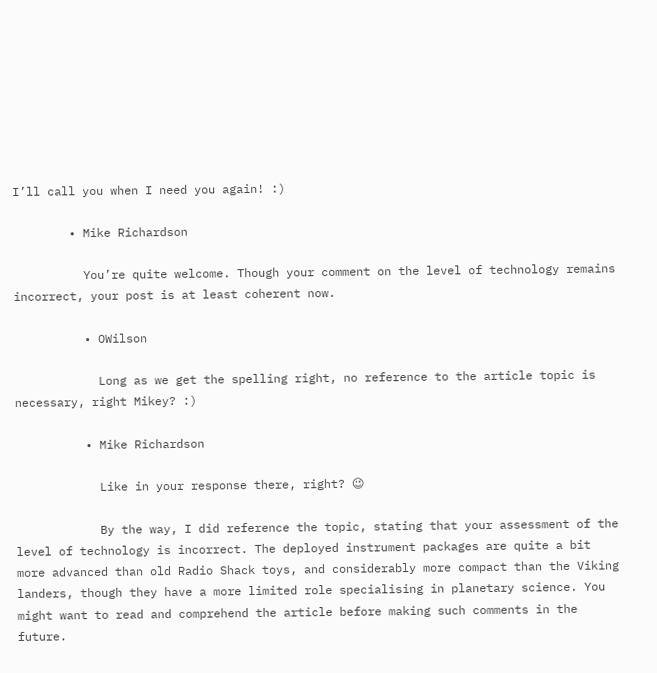I’ll call you when I need you again! :)

        • Mike Richardson

          You’re quite welcome. Though your comment on the level of technology remains incorrect, your post is at least coherent now.

          • OWilson

            Long as we get the spelling right, no reference to the article topic is necessary, right Mikey? :)

          • Mike Richardson

            Like in your response there, right? 😉

            By the way, I did reference the topic, stating that your assessment of the level of technology is incorrect. The deployed instrument packages are quite a bit more advanced than old Radio Shack toys, and considerably more compact than the Viking landers, though they have a more limited role specialising in planetary science. You might want to read and comprehend the article before making such comments in the future.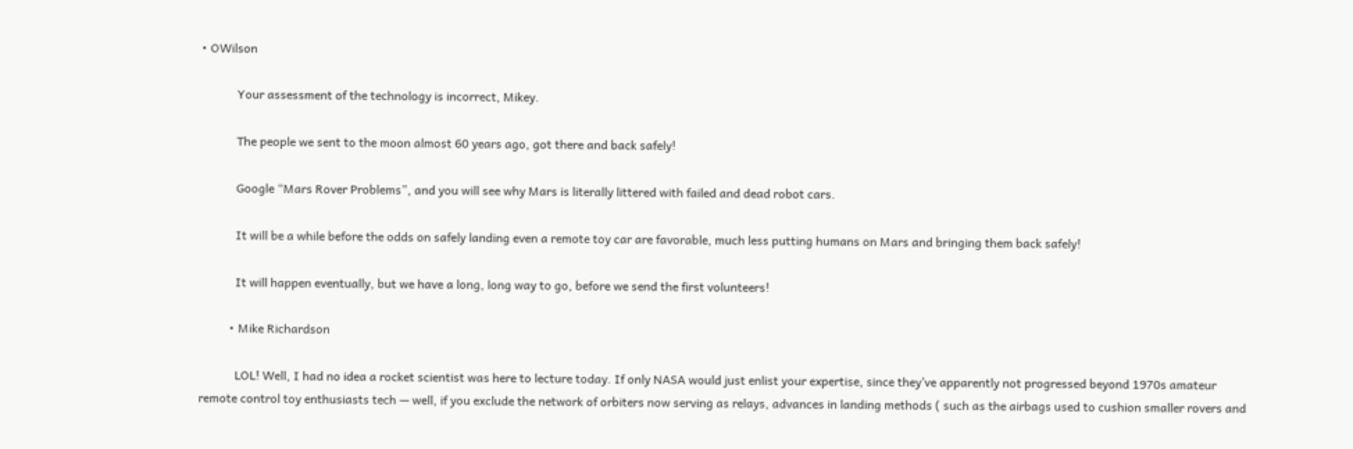• OWilson

            Your assessment of the technology is incorrect, Mikey.

            The people we sent to the moon almost 60 years ago, got there and back safely!

            Google “Mars Rover Problems”, and you will see why Mars is literally littered with failed and dead robot cars.

            It will be a while before the odds on safely landing even a remote toy car are favorable, much less putting humans on Mars and bringing them back safely!

            It will happen eventually, but we have a long, long way to go, before we send the first volunteers!

          • Mike Richardson

            LOL! Well, I had no idea a rocket scientist was here to lecture today. If only NASA would just enlist your expertise, since they’ve apparently not progressed beyond 1970s amateur remote control toy enthusiasts tech — well, if you exclude the network of orbiters now serving as relays, advances in landing methods ( such as the airbags used to cushion smaller rovers and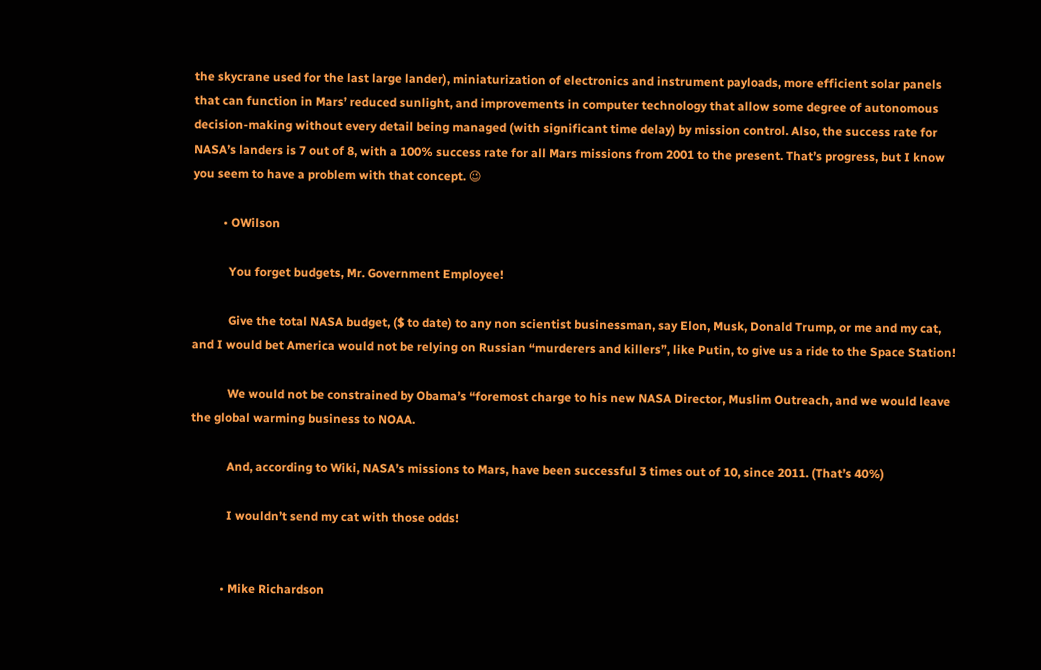the skycrane used for the last large lander), miniaturization of electronics and instrument payloads, more efficient solar panels that can function in Mars’ reduced sunlight, and improvements in computer technology that allow some degree of autonomous decision-making without every detail being managed (with significant time delay) by mission control. Also, the success rate for NASA’s landers is 7 out of 8, with a 100% success rate for all Mars missions from 2001 to the present. That’s progress, but I know you seem to have a problem with that concept. 😉

          • OWilson

            You forget budgets, Mr. Government Employee!

            Give the total NASA budget, ($ to date) to any non scientist businessman, say Elon, Musk, Donald Trump, or me and my cat, and I would bet America would not be relying on Russian “murderers and killers”, like Putin, to give us a ride to the Space Station!

            We would not be constrained by Obama’s “foremost charge to his new NASA Director, Muslim Outreach, and we would leave the global warming business to NOAA.

            And, according to Wiki, NASA’s missions to Mars, have been successful 3 times out of 10, since 2011. (That’s 40%)

            I wouldn’t send my cat with those odds!


          • Mike Richardson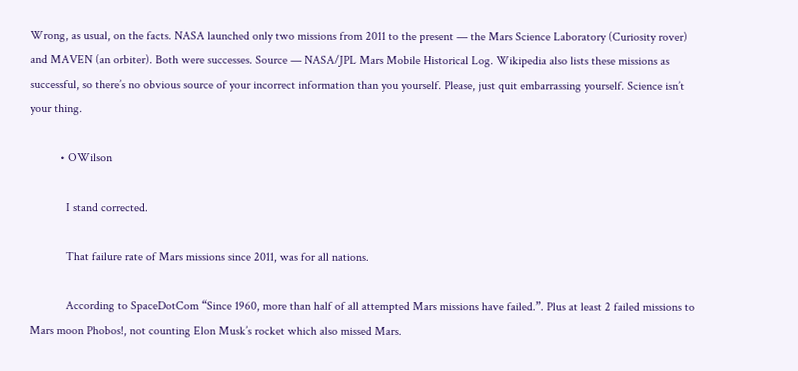Wrong, as usual, on the facts. NASA launched only two missions from 2011 to the present — the Mars Science Laboratory (Curiosity rover) and MAVEN (an orbiter). Both were successes. Source — NASA/JPL Mars Mobile Historical Log. Wikipedia also lists these missions as successful, so there’s no obvious source of your incorrect information than you yourself. Please, just quit embarrassing yourself. Science isn’t your thing.

          • OWilson

            I stand corrected.

            That failure rate of Mars missions since 2011, was for all nations.

            According to SpaceDotCom “Since 1960, more than half of all attempted Mars missions have failed.”. Plus at least 2 failed missions to Mars moon Phobos!, not counting Elon Musk’s rocket which also missed Mars.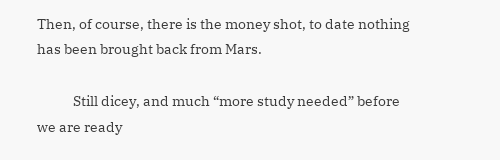Then, of course, there is the money shot, to date nothing has been brought back from Mars.

            Still dicey, and much “more study needed” before we are ready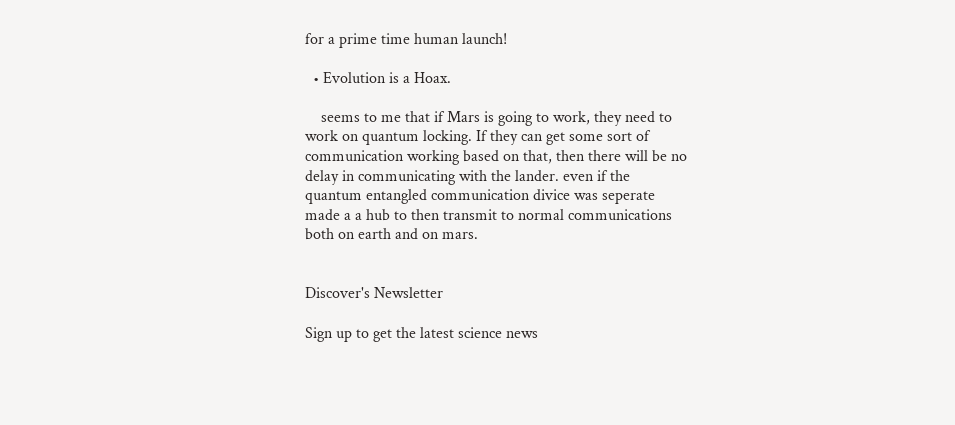for a prime time human launch!

  • Evolution is a Hoax.

    seems to me that if Mars is going to work, they need to work on quantum locking. If they can get some sort of communication working based on that, then there will be no delay in communicating with the lander. even if the quantum entangled communication divice was seperate made a a hub to then transmit to normal communications both on earth and on mars.


Discover's Newsletter

Sign up to get the latest science news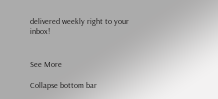delivered weekly right to your inbox!


See More

Collapse bottom bar